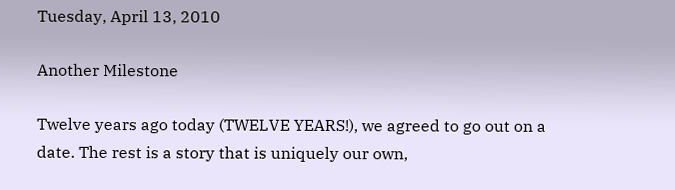Tuesday, April 13, 2010

Another Milestone

Twelve years ago today (TWELVE YEARS!), we agreed to go out on a date. The rest is a story that is uniquely our own,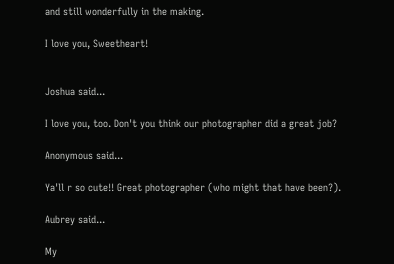and still wonderfully in the making.

I love you, Sweetheart!


Joshua said...

I love you, too. Don't you think our photographer did a great job?

Anonymous said...

Ya'll r so cute!! Great photographer (who might that have been?).

Aubrey said...

My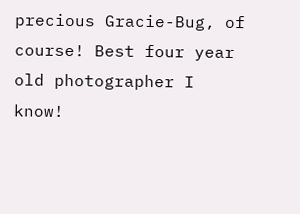precious Gracie-Bug, of course! Best four year old photographer I know!